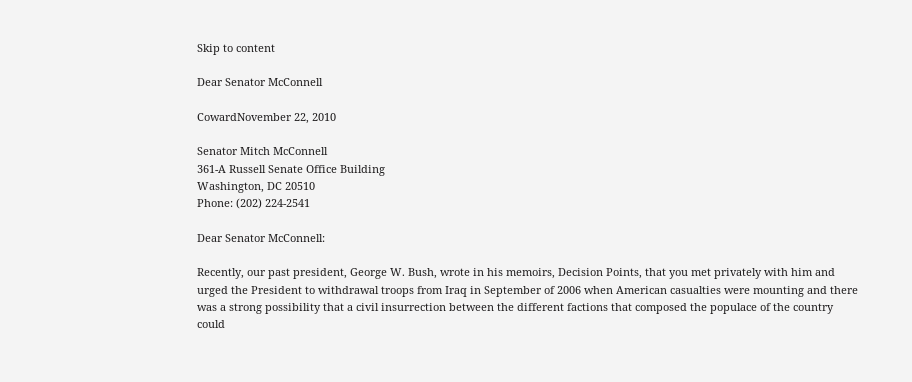Skip to content

Dear Senator McConnell

CowardNovember 22, 2010

Senator Mitch McConnell
361-A Russell Senate Office Building
Washington, DC 20510
Phone: (202) 224-2541

Dear Senator McConnell:

Recently, our past president, George W. Bush, wrote in his memoirs, Decision Points, that you met privately with him and urged the President to withdrawal troops from Iraq in September of 2006 when American casualties were mounting and there was a strong possibility that a civil insurrection between the different factions that composed the populace of the country could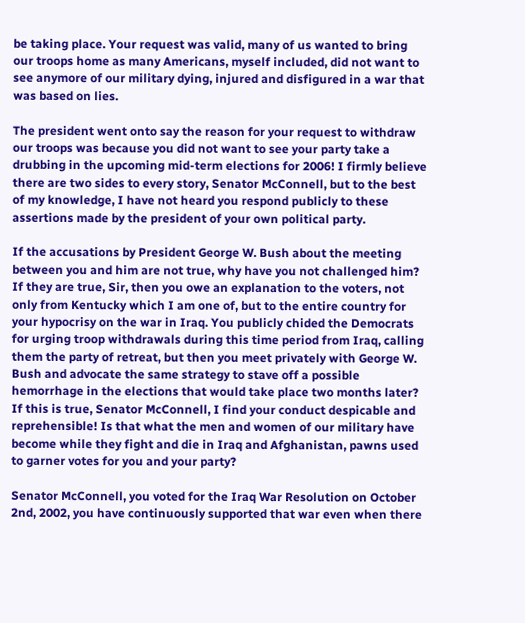be taking place. Your request was valid, many of us wanted to bring our troops home as many Americans, myself included, did not want to see anymore of our military dying, injured and disfigured in a war that was based on lies.

The president went onto say the reason for your request to withdraw our troops was because you did not want to see your party take a drubbing in the upcoming mid-term elections for 2006! I firmly believe there are two sides to every story, Senator McConnell, but to the best of my knowledge, I have not heard you respond publicly to these assertions made by the president of your own political party.

If the accusations by President George W. Bush about the meeting between you and him are not true, why have you not challenged him? If they are true, Sir, then you owe an explanation to the voters, not only from Kentucky which I am one of, but to the entire country for your hypocrisy on the war in Iraq. You publicly chided the Democrats for urging troop withdrawals during this time period from Iraq, calling them the party of retreat, but then you meet privately with George W. Bush and advocate the same strategy to stave off a possible hemorrhage in the elections that would take place two months later? If this is true, Senator McConnell, I find your conduct despicable and reprehensible! Is that what the men and women of our military have become while they fight and die in Iraq and Afghanistan, pawns used to garner votes for you and your party?

Senator McConnell, you voted for the Iraq War Resolution on October 2nd, 2002, you have continuously supported that war even when there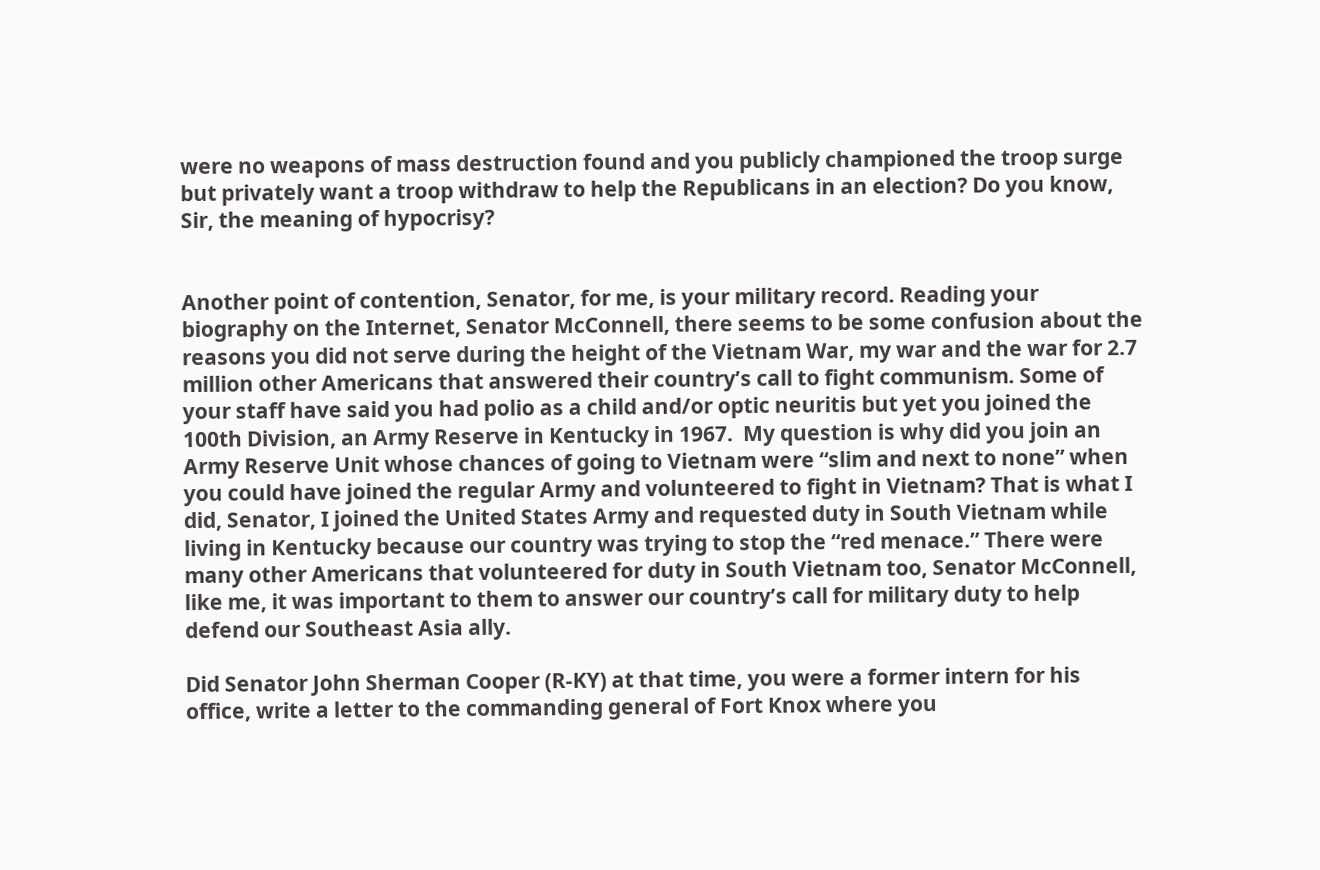were no weapons of mass destruction found and you publicly championed the troop surge but privately want a troop withdraw to help the Republicans in an election? Do you know, Sir, the meaning of hypocrisy?


Another point of contention, Senator, for me, is your military record. Reading your biography on the Internet, Senator McConnell, there seems to be some confusion about the reasons you did not serve during the height of the Vietnam War, my war and the war for 2.7 million other Americans that answered their country’s call to fight communism. Some of your staff have said you had polio as a child and/or optic neuritis but yet you joined the 100th Division, an Army Reserve in Kentucky in 1967.  My question is why did you join an Army Reserve Unit whose chances of going to Vietnam were “slim and next to none” when you could have joined the regular Army and volunteered to fight in Vietnam? That is what I did, Senator, I joined the United States Army and requested duty in South Vietnam while living in Kentucky because our country was trying to stop the “red menace.” There were many other Americans that volunteered for duty in South Vietnam too, Senator McConnell, like me, it was important to them to answer our country’s call for military duty to help defend our Southeast Asia ally.

Did Senator John Sherman Cooper (R-KY) at that time, you were a former intern for his office, write a letter to the commanding general of Fort Knox where you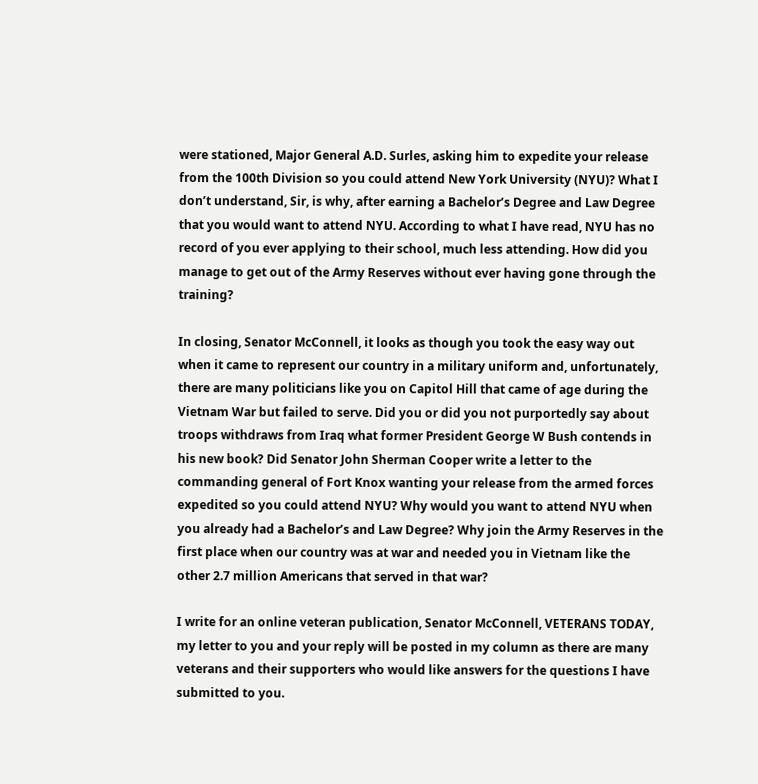were stationed, Major General A.D. Surles, asking him to expedite your release from the 100th Division so you could attend New York University (NYU)? What I don’t understand, Sir, is why, after earning a Bachelor’s Degree and Law Degree that you would want to attend NYU. According to what I have read, NYU has no record of you ever applying to their school, much less attending. How did you manage to get out of the Army Reserves without ever having gone through the training?

In closing, Senator McConnell, it looks as though you took the easy way out when it came to represent our country in a military uniform and, unfortunately, there are many politicians like you on Capitol Hill that came of age during the Vietnam War but failed to serve. Did you or did you not purportedly say about troops withdraws from Iraq what former President George W Bush contends in his new book? Did Senator John Sherman Cooper write a letter to the commanding general of Fort Knox wanting your release from the armed forces expedited so you could attend NYU? Why would you want to attend NYU when you already had a Bachelor’s and Law Degree? Why join the Army Reserves in the first place when our country was at war and needed you in Vietnam like the other 2.7 million Americans that served in that war?

I write for an online veteran publication, Senator McConnell, VETERANS TODAY, my letter to you and your reply will be posted in my column as there are many veterans and their supporters who would like answers for the questions I have submitted to you.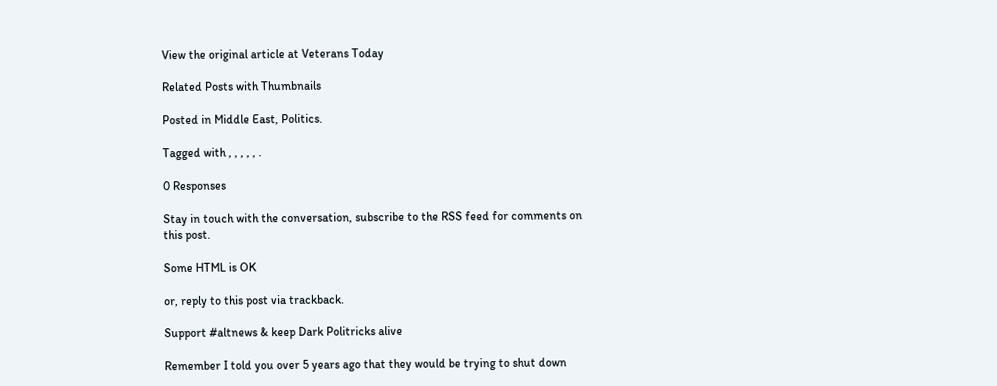View the original article at Veterans Today

Related Posts with Thumbnails

Posted in Middle East, Politics.

Tagged with , , , , , .

0 Responses

Stay in touch with the conversation, subscribe to the RSS feed for comments on this post.

Some HTML is OK

or, reply to this post via trackback.

Support #altnews & keep Dark Politricks alive

Remember I told you over 5 years ago that they would be trying to shut down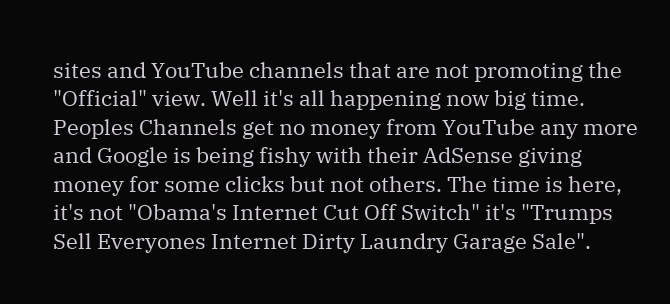sites and YouTube channels that are not promoting the "Official" view. Well it's all happening now big time. Peoples Channels get no money from YouTube any more and Google is being fishy with their AdSense giving money for some clicks but not others. The time is here, it's not "Obama's Internet Cut Off Switch" it's "Trumps Sell Everyones Internet Dirty Laundry Garage Sale".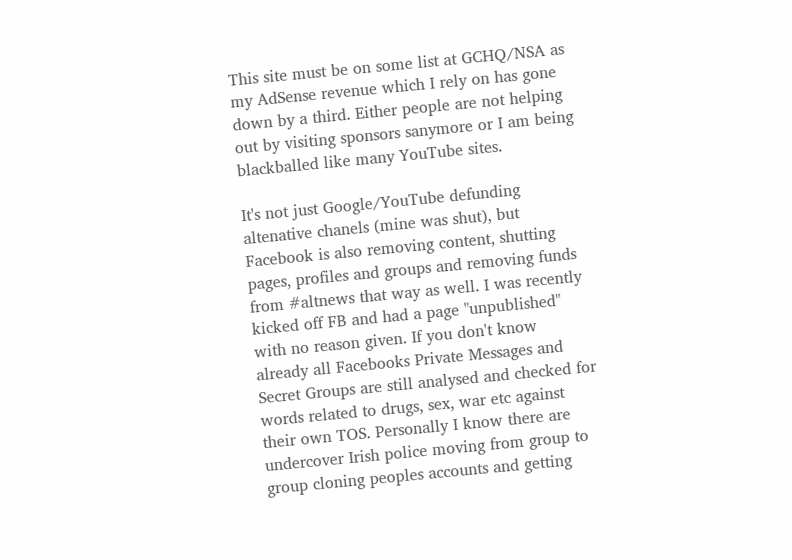This site must be on some list at GCHQ/NSA as my AdSense revenue which I rely on has gone down by a third. Either people are not helping out by visiting sponsors sanymore or I am being blackballed like many YouTube sites.

It's not just Google/YouTube defunding altenative chanels (mine was shut), but Facebook is also removing content, shutting pages, profiles and groups and removing funds from #altnews that way as well. I was recently kicked off FB and had a page "unpublished" with no reason given. If you don't know already all Facebooks Private Messages and Secret Groups are still analysed and checked for words related to drugs, sex, war etc against their own TOS. Personally I know there are undercover Irish police moving from group to group cloning peoples accounts and getting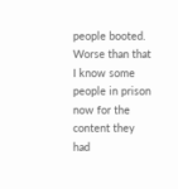people booted. Worse than that I know some people in prison now for the content they had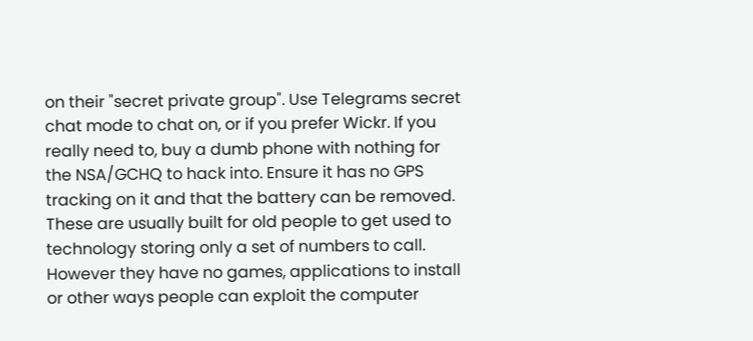on their "secret private group". Use Telegrams secret chat mode to chat on, or if you prefer Wickr. If you really need to, buy a dumb phone with nothing for the NSA/GCHQ to hack into. Ensure it has no GPS tracking on it and that the battery can be removed. These are usually built for old people to get used to technology storing only a set of numbers to call. However they have no games, applications to install or other ways people can exploit the computer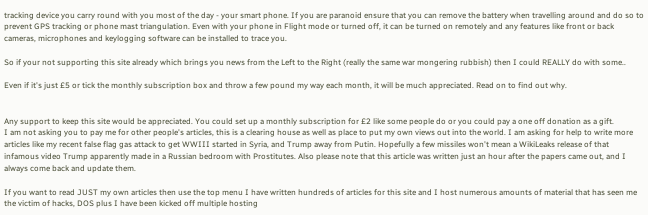tracking device you carry round with you most of the day - your smart phone. If you are paranoid ensure that you can remove the battery when travelling around and do so to prevent GPS tracking or phone mast triangulation. Even with your phone in Flight mode or turned off, it can be turned on remotely and any features like front or back cameras, microphones and keylogging software can be installed to trace you.

So if your not supporting this site already which brings you news from the Left to the Right (really the same war mongering rubbish) then I could REALLY do with some..

Even if it's just £5 or tick the monthly subscription box and throw a few pound my way each month, it will be much appreciated. Read on to find out why.


Any support to keep this site would be appreciated. You could set up a monthly subscription for £2 like some people do or you could pay a one off donation as a gift.
I am not asking you to pay me for other people's articles, this is a clearing house as well as place to put my own views out into the world. I am asking for help to write more articles like my recent false flag gas attack to get WWIII started in Syria, and Trump away from Putin. Hopefully a few missiles won't mean a WikiLeaks release of that infamous video Trump apparently made in a Russian bedroom with Prostitutes. Also please note that this article was written just an hour after the papers came out, and I always come back and update them.

If you want to read JUST my own articles then use the top menu I have written hundreds of articles for this site and I host numerous amounts of material that has seen me the victim of hacks, DOS plus I have been kicked off multiple hosting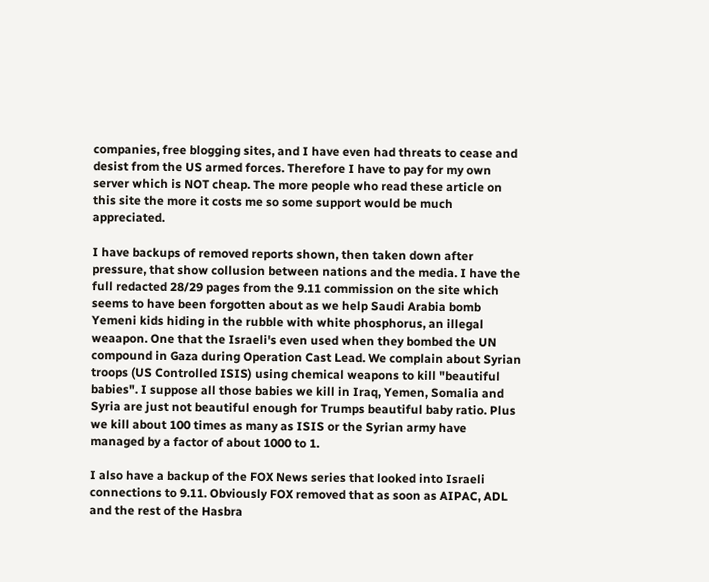companies, free blogging sites, and I have even had threats to cease and desist from the US armed forces. Therefore I have to pay for my own server which is NOT cheap. The more people who read these article on this site the more it costs me so some support would be much appreciated.

I have backups of removed reports shown, then taken down after pressure, that show collusion between nations and the media. I have the full redacted 28/29 pages from the 9.11 commission on the site which seems to have been forgotten about as we help Saudi Arabia bomb Yemeni kids hiding in the rubble with white phosphorus, an illegal weaapon. One that the Israeli's even used when they bombed the UN compound in Gaza during Operation Cast Lead. We complain about Syrian troops (US Controlled ISIS) using chemical weapons to kill "beautiful babies". I suppose all those babies we kill in Iraq, Yemen, Somalia and Syria are just not beautiful enough for Trumps beautiful baby ratio. Plus we kill about 100 times as many as ISIS or the Syrian army have managed by a factor of about 1000 to 1.

I also have a backup of the FOX News series that looked into Israeli connections to 9.11. Obviously FOX removed that as soon as AIPAC, ADL and the rest of the Hasbra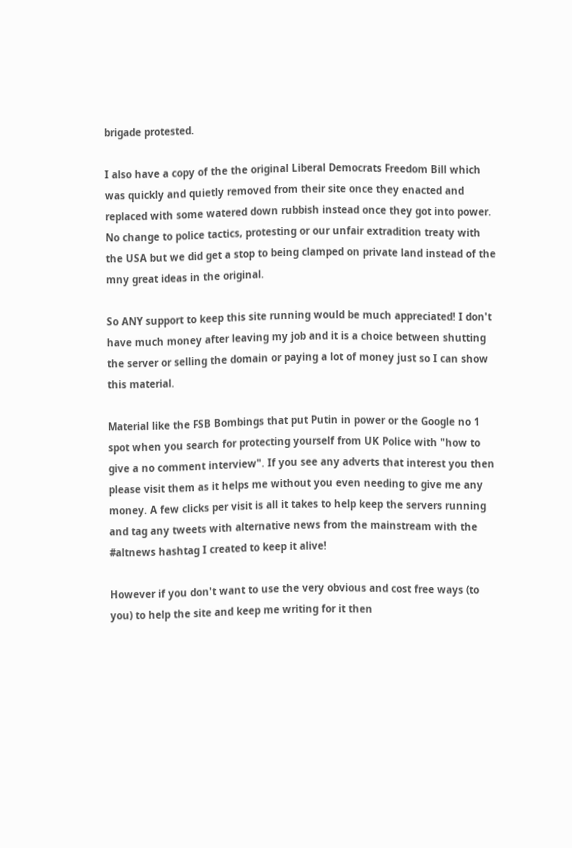brigade protested.

I also have a copy of the the original Liberal Democrats Freedom Bill which was quickly and quietly removed from their site once they enacted and replaced with some watered down rubbish instead once they got into power. No change to police tactics, protesting or our unfair extradition treaty with the USA but we did get a stop to being clamped on private land instead of the mny great ideas in the original.

So ANY support to keep this site running would be much appreciated! I don't have much money after leaving my job and it is a choice between shutting the server or selling the domain or paying a lot of money just so I can show this material.

Material like the FSB Bombings that put Putin in power or the Google no 1 spot when you search for protecting yourself from UK Police with "how to give a no comment interview". If you see any adverts that interest you then please visit them as it helps me without you even needing to give me any money. A few clicks per visit is all it takes to help keep the servers running and tag any tweets with alternative news from the mainstream with the #altnews hashtag I created to keep it alive!

However if you don't want to use the very obvious and cost free ways (to you) to help the site and keep me writing for it then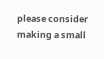please consider making a small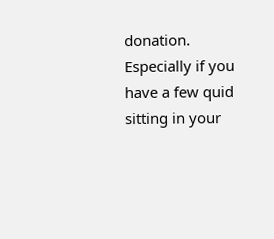donation. Especially if you have a few quid sitting in your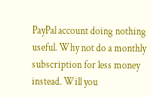PayPal account doing nothing useful. Why not do a monthly subscription for less money instead. Will you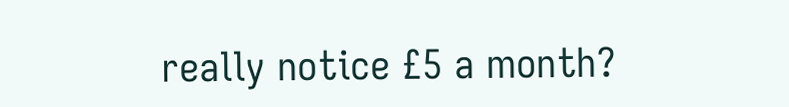really notice £5 a month?